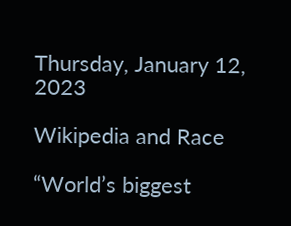Thursday, January 12, 2023

Wikipedia and Race

“World’s biggest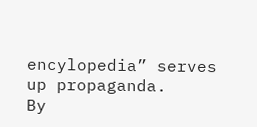encylopedia” serves up propaganda.
By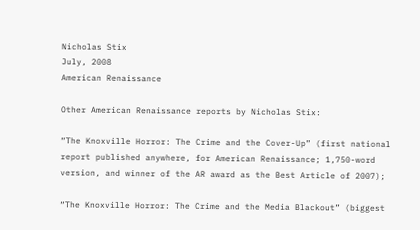Nicholas Stix
July, 2008
American Renaissance

Other American Renaissance reports by Nicholas Stix:

“The Knoxville Horror: The Crime and the Cover-Up” (first national report published anywhere, for American Renaissance; 1,750-word version, and winner of the AR award as the Best Article of 2007);

“The Knoxville Horror: The Crime and the Media Blackout” (biggest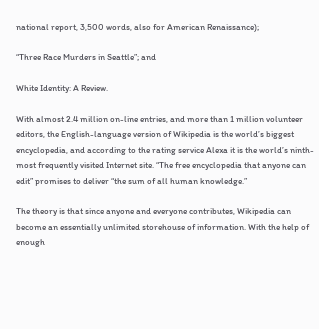national report, 3,500 words, also for American Renaissance);

“Three Race Murders in Seattle”; and

White Identity: A Review.

With almost 2.4 million on-line entries, and more than 1 million volunteer editors, the English-language version of Wikipedia is the world’s biggest encyclopedia, and according to the rating service Alexa it is the world’s ninth-most frequently visited Internet site. “The free encyclopedia that anyone can edit” promises to deliver “the sum of all human knowledge.”

The theory is that since anyone and everyone contributes, Wikipedia can become an essentially unlimited storehouse of information. With the help of enough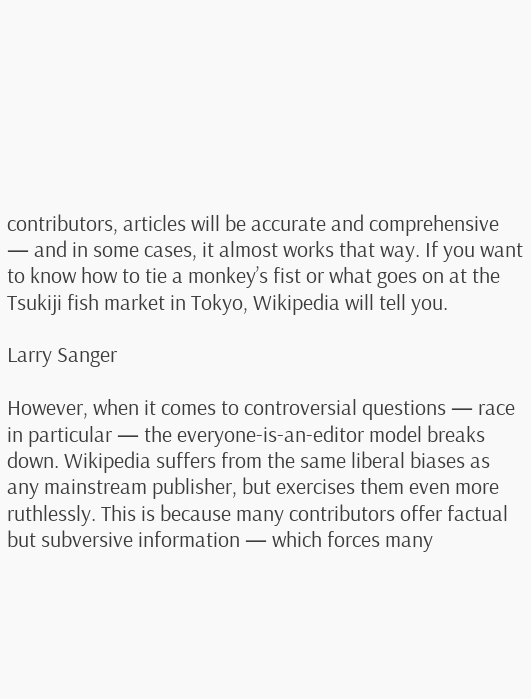contributors, articles will be accurate and comprehensive — and in some cases, it almost works that way. If you want to know how to tie a monkey’s fist or what goes on at the Tsukiji fish market in Tokyo, Wikipedia will tell you.

Larry Sanger

However, when it comes to controversial questions — race in particular — the everyone-is-an-editor model breaks down. Wikipedia suffers from the same liberal biases as any mainstream publisher, but exercises them even more ruthlessly. This is because many contributors offer factual but subversive information — which forces many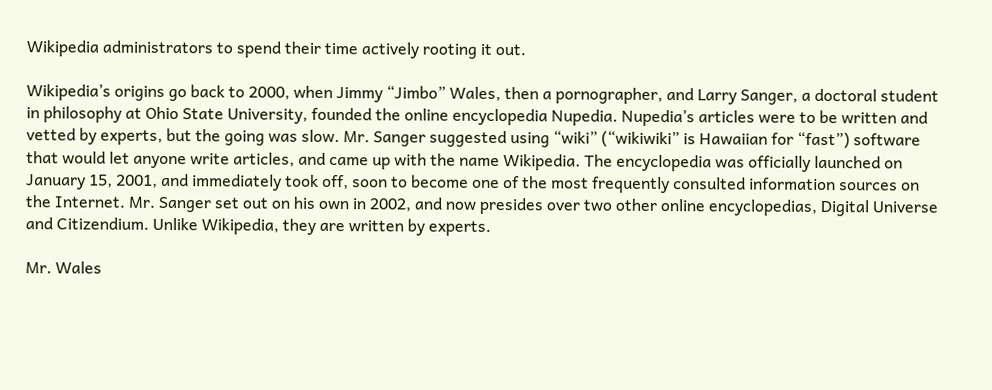Wikipedia administrators to spend their time actively rooting it out.

Wikipedia’s origins go back to 2000, when Jimmy “Jimbo” Wales, then a pornographer, and Larry Sanger, a doctoral student in philosophy at Ohio State University, founded the online encyclopedia Nupedia. Nupedia’s articles were to be written and vetted by experts, but the going was slow. Mr. Sanger suggested using “wiki” (“wikiwiki” is Hawaiian for “fast”) software that would let anyone write articles, and came up with the name Wikipedia. The encyclopedia was officially launched on January 15, 2001, and immediately took off, soon to become one of the most frequently consulted information sources on the Internet. Mr. Sanger set out on his own in 2002, and now presides over two other online encyclopedias, Digital Universe and Citizendium. Unlike Wikipedia, they are written by experts.

Mr. Wales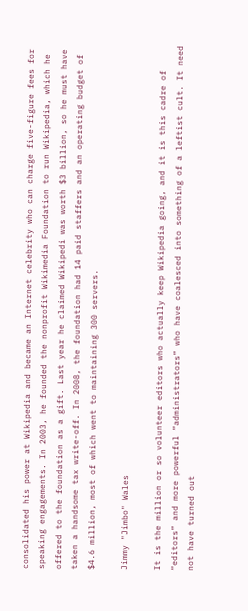consolidated his power at Wikipedia and became an Internet celebrity who can charge five-figure fees for speaking engagements. In 2003, he founded the nonprofit Wikimedia Foundation to run Wikipedia, which he offered to the foundation as a gift. Last year he claimed Wikipedi was worth $3 billion, so he must have taken a handsome tax write-off. In 2008, the foundation had 14 paid staffers and an operating budget of $4.6 million, most of which went to maintaining 300 servers.

Jimmy "Jimbo" Wales

It is the million or so volunteer editors who actually keep Wikipedia going, and it is this cadre of “editors” and more powerful “administrators” who have coalesced into something of a leftist cult. It need not have turned out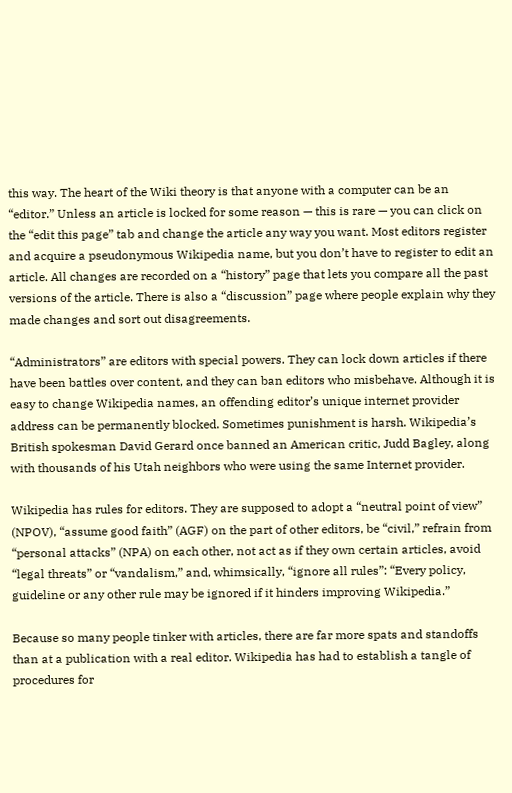this way. The heart of the Wiki theory is that anyone with a computer can be an “editor.” Unless an article is locked for some reason — this is rare — you can click on the “edit this page” tab and change the article any way you want. Most editors register and acquire a pseudonymous Wikipedia name, but you don’t have to register to edit an article. All changes are recorded on a “history” page that lets you compare all the past versions of the article. There is also a “discussion” page where people explain why they made changes and sort out disagreements.

“Administrators” are editors with special powers. They can lock down articles if there have been battles over content, and they can ban editors who misbehave. Although it is easy to change Wikipedia names, an offending editor’s unique internet provider address can be permanently blocked. Sometimes punishment is harsh. Wikipedia’s British spokesman David Gerard once banned an American critic, Judd Bagley, along with thousands of his Utah neighbors who were using the same Internet provider.

Wikipedia has rules for editors. They are supposed to adopt a “neutral point of view” (NPOV), “assume good faith” (AGF) on the part of other editors, be “civil,” refrain from “personal attacks” (NPA) on each other, not act as if they own certain articles, avoid “legal threats” or “vandalism,” and, whimsically, “ignore all rules”: “Every policy, guideline or any other rule may be ignored if it hinders improving Wikipedia.”

Because so many people tinker with articles, there are far more spats and standoffs than at a publication with a real editor. Wikipedia has had to establish a tangle of procedures for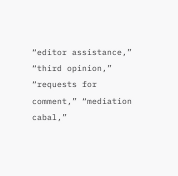“editor assistance,” “third opinion,” “requests for comment,” “mediation cabal,”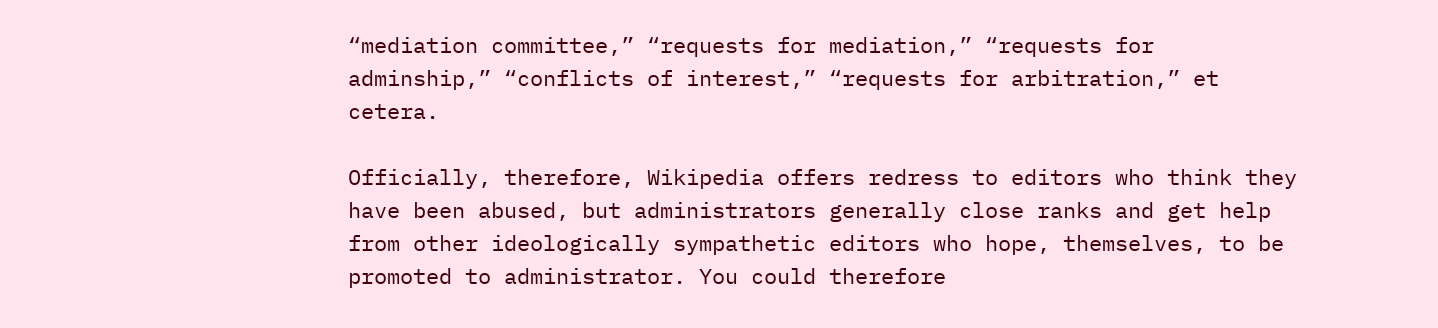“mediation committee,” “requests for mediation,” “requests for adminship,” “conflicts of interest,” “requests for arbitration,” et cetera.

Officially, therefore, Wikipedia offers redress to editors who think they have been abused, but administrators generally close ranks and get help from other ideologically sympathetic editors who hope, themselves, to be promoted to administrator. You could therefore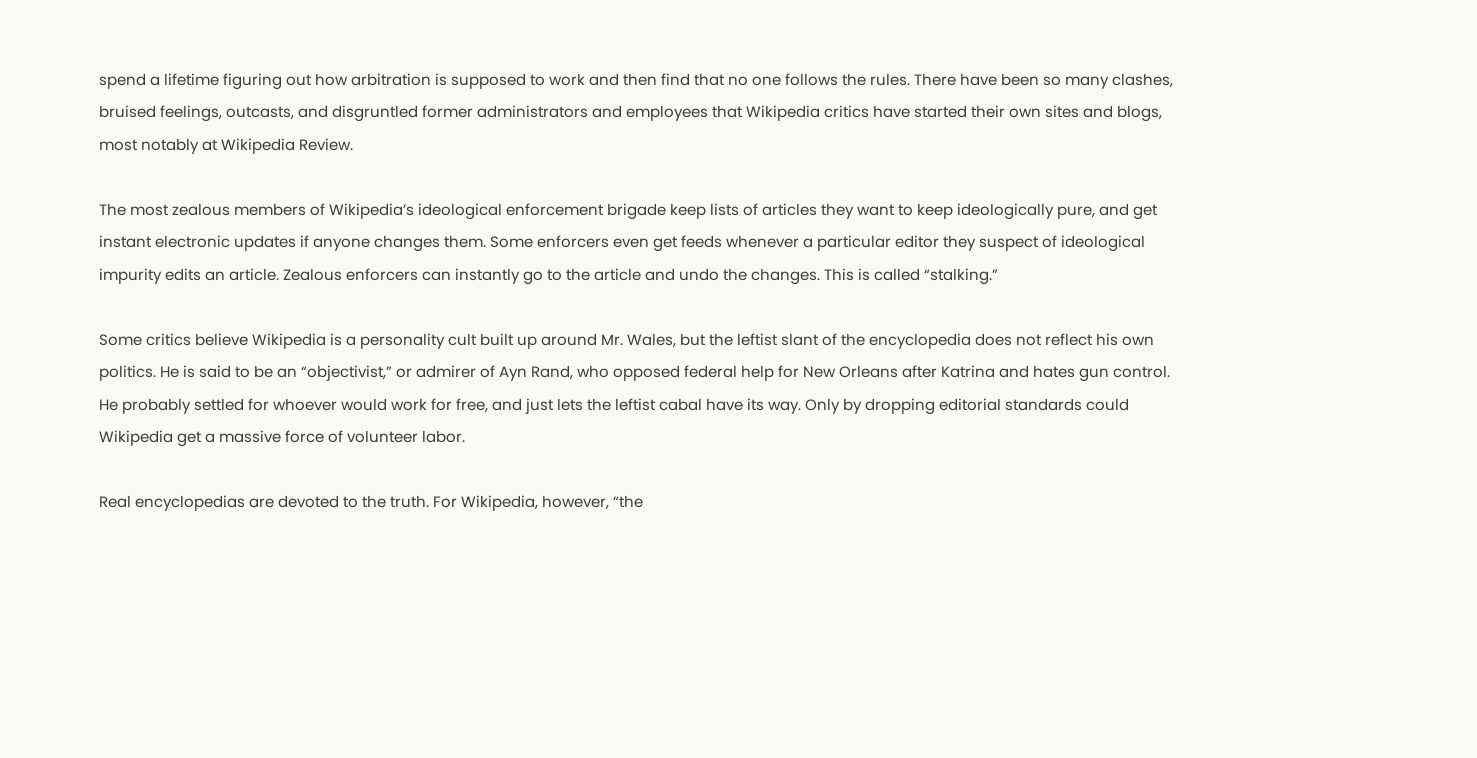spend a lifetime figuring out how arbitration is supposed to work and then find that no one follows the rules. There have been so many clashes, bruised feelings, outcasts, and disgruntled former administrators and employees that Wikipedia critics have started their own sites and blogs, most notably at Wikipedia Review.

The most zealous members of Wikipedia’s ideological enforcement brigade keep lists of articles they want to keep ideologically pure, and get instant electronic updates if anyone changes them. Some enforcers even get feeds whenever a particular editor they suspect of ideological impurity edits an article. Zealous enforcers can instantly go to the article and undo the changes. This is called “stalking.”

Some critics believe Wikipedia is a personality cult built up around Mr. Wales, but the leftist slant of the encyclopedia does not reflect his own politics. He is said to be an “objectivist,” or admirer of Ayn Rand, who opposed federal help for New Orleans after Katrina and hates gun control. He probably settled for whoever would work for free, and just lets the leftist cabal have its way. Only by dropping editorial standards could Wikipedia get a massive force of volunteer labor.

Real encyclopedias are devoted to the truth. For Wikipedia, however, “the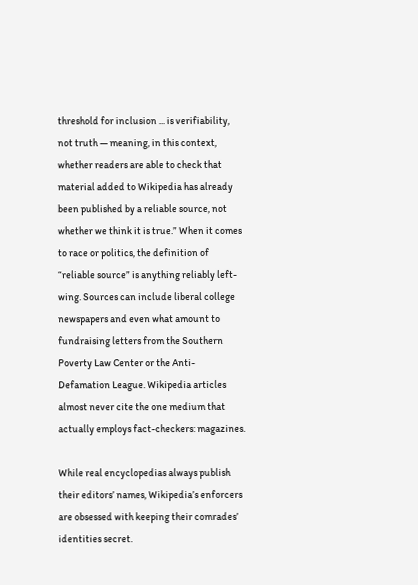threshold for inclusion ... is verifiability, not truth — meaning, in this context, whether readers are able to check that material added to Wikipedia has already been published by a reliable source, not whether we think it is true.” When it comes to race or politics, the definition of “reliable source” is anything reliably left-wing. Sources can include liberal college newspapers and even what amount to fundraising letters from the Southern Poverty Law Center or the Anti-Defamation League. Wikipedia articles almost never cite the one medium that actually employs fact-checkers: magazines.

While real encyclopedias always publish their editors’ names, Wikipedia’s enforcers are obsessed with keeping their comrades’ identities secret.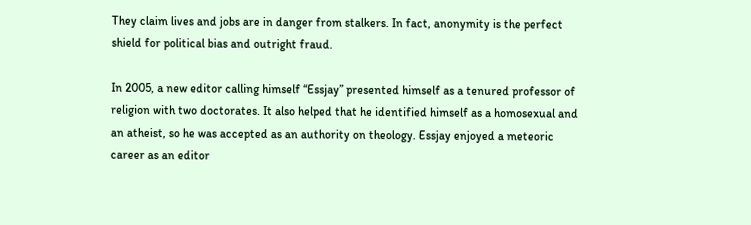They claim lives and jobs are in danger from stalkers. In fact, anonymity is the perfect shield for political bias and outright fraud.

In 2005, a new editor calling himself “Essjay” presented himself as a tenured professor of religion with two doctorates. It also helped that he identified himself as a homosexual and an atheist, so he was accepted as an authority on theology. Essjay enjoyed a meteoric career as an editor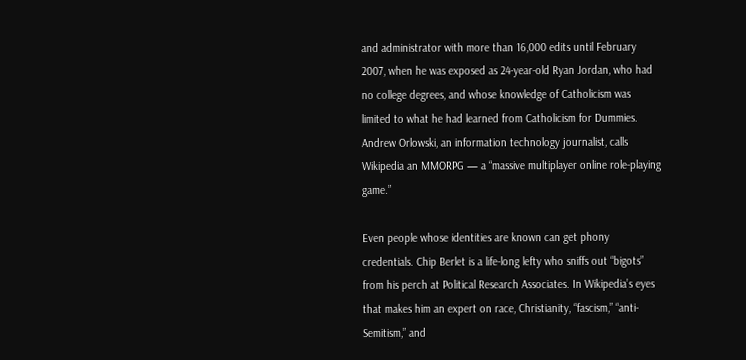and administrator with more than 16,000 edits until February 2007, when he was exposed as 24-year-old Ryan Jordan, who had no college degrees, and whose knowledge of Catholicism was limited to what he had learned from Catholicism for Dummies. Andrew Orlowski, an information technology journalist, calls Wikipedia an MMORPG — a “massive multiplayer online role-playing game.”

Even people whose identities are known can get phony credentials. Chip Berlet is a life-long lefty who sniffs out “bigots” from his perch at Political Research Associates. In Wikipedia’s eyes that makes him an expert on race, Christianity, “fascism,” “anti-Semitism,” and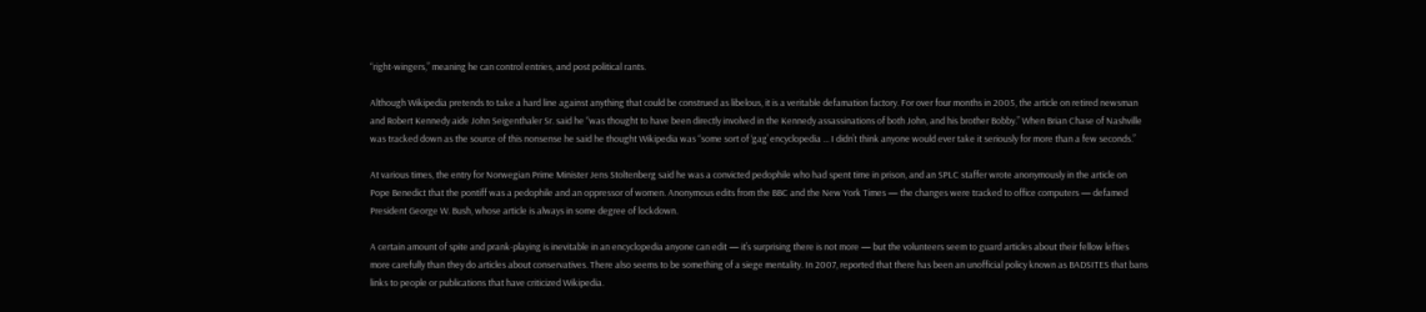“right-wingers,” meaning he can control entries, and post political rants.

Although Wikipedia pretends to take a hard line against anything that could be construed as libelous, it is a veritable defamation factory. For over four months in 2005, the article on retired newsman and Robert Kennedy aide John Seigenthaler Sr. said he “was thought to have been directly involved in the Kennedy assassinations of both John, and his brother Bobby.” When Brian Chase of Nashville was tracked down as the source of this nonsense he said he thought Wikipedia was “some sort of ‘gag’ encyclopedia ... I didn’t think anyone would ever take it seriously for more than a few seconds.”

At various times, the entry for Norwegian Prime Minister Jens Stoltenberg said he was a convicted pedophile who had spent time in prison, and an SPLC staffer wrote anonymously in the article on Pope Benedict that the pontiff was a pedophile and an oppressor of women. Anonymous edits from the BBC and the New York Times — the changes were tracked to office computers — defamed President George W. Bush, whose article is always in some degree of lockdown.

A certain amount of spite and prank-playing is inevitable in an encyclopedia anyone can edit — it’s surprising there is not more — but the volunteers seem to guard articles about their fellow lefties more carefully than they do articles about conservatives. There also seems to be something of a siege mentality. In 2007, reported that there has been an unofficial policy known as BADSITES that bans links to people or publications that have criticized Wikipedia.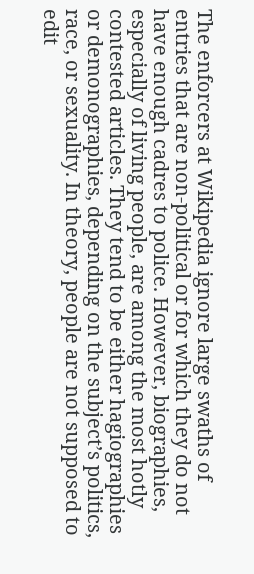The enforcers at Wikipedia ignore large swaths of entries that are non-political or for which they do not have enough cadres to police. However, biographies, especially of living people, are among the most hotly contested articles. They tend to be either hagiographies or demonographies, depending on the subject’s politics, race, or sexuality. In theory, people are not supposed to edit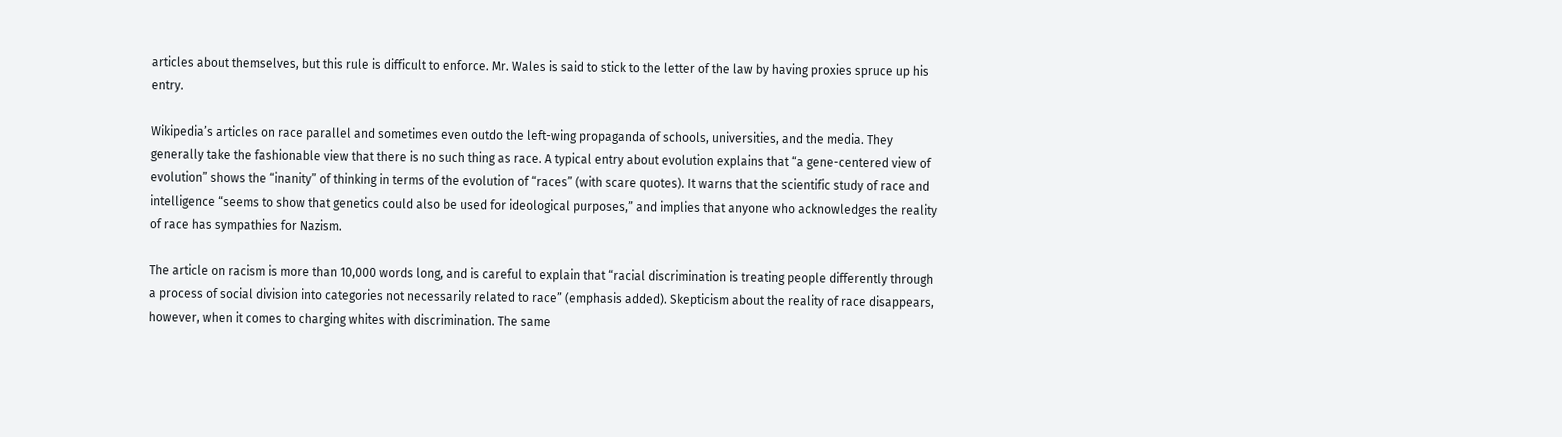articles about themselves, but this rule is difficult to enforce. Mr. Wales is said to stick to the letter of the law by having proxies spruce up his entry.

Wikipedia’s articles on race parallel and sometimes even outdo the left-wing propaganda of schools, universities, and the media. They generally take the fashionable view that there is no such thing as race. A typical entry about evolution explains that “a gene-centered view of evolution” shows the “inanity” of thinking in terms of the evolution of “races” (with scare quotes). It warns that the scientific study of race and intelligence “seems to show that genetics could also be used for ideological purposes,” and implies that anyone who acknowledges the reality of race has sympathies for Nazism.

The article on racism is more than 10,000 words long, and is careful to explain that “racial discrimination is treating people differently through a process of social division into categories not necessarily related to race” (emphasis added). Skepticism about the reality of race disappears, however, when it comes to charging whites with discrimination. The same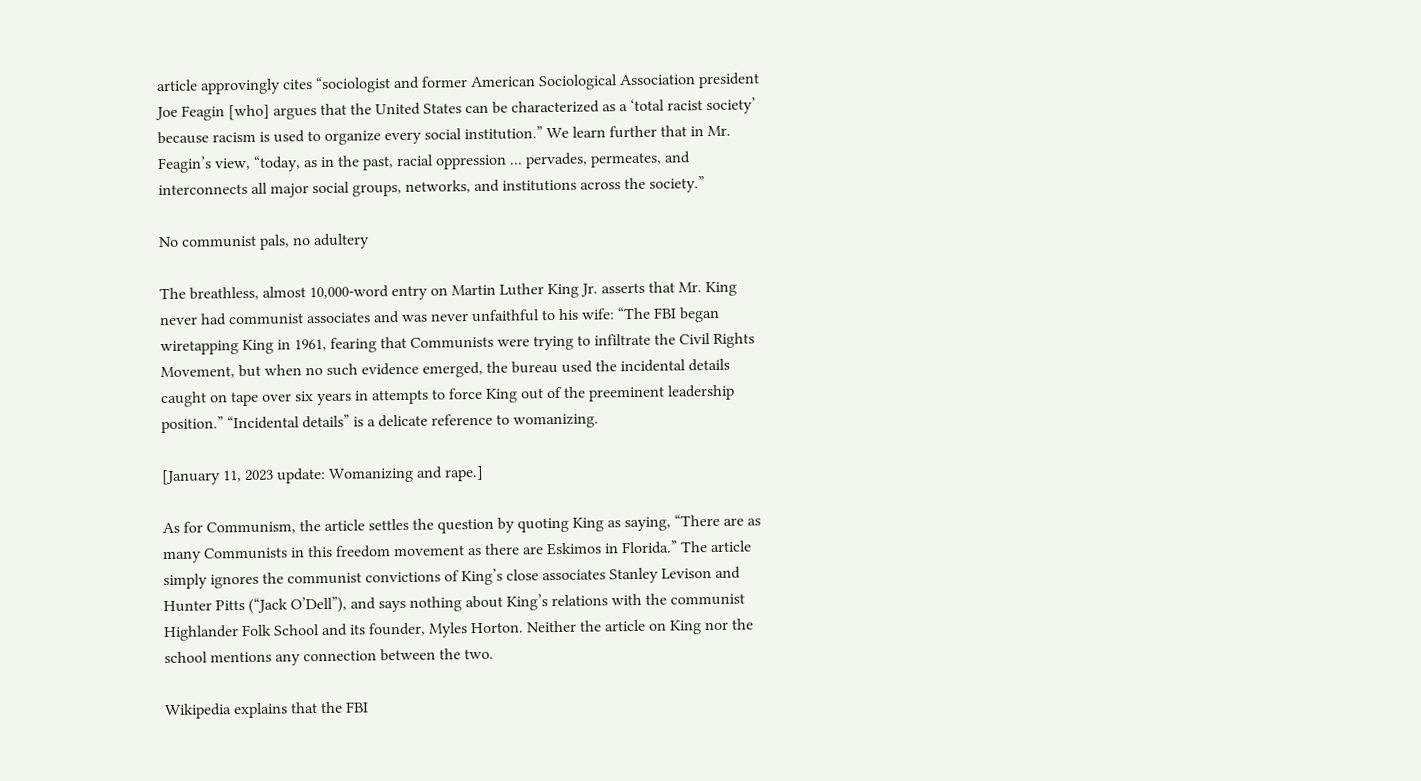article approvingly cites “sociologist and former American Sociological Association president Joe Feagin [who] argues that the United States can be characterized as a ‘total racist society’ because racism is used to organize every social institution.” We learn further that in Mr. Feagin’s view, “today, as in the past, racial oppression ... pervades, permeates, and interconnects all major social groups, networks, and institutions across the society.”

No communist pals, no adultery

The breathless, almost 10,000-word entry on Martin Luther King Jr. asserts that Mr. King never had communist associates and was never unfaithful to his wife: “The FBI began wiretapping King in 1961, fearing that Communists were trying to infiltrate the Civil Rights Movement, but when no such evidence emerged, the bureau used the incidental details caught on tape over six years in attempts to force King out of the preeminent leadership position.” “Incidental details” is a delicate reference to womanizing.

[January 11, 2023 update: Womanizing and rape.]

As for Communism, the article settles the question by quoting King as saying, “There are as many Communists in this freedom movement as there are Eskimos in Florida.” The article simply ignores the communist convictions of King’s close associates Stanley Levison and Hunter Pitts (“Jack O’Dell”), and says nothing about King’s relations with the communist Highlander Folk School and its founder, Myles Horton. Neither the article on King nor the school mentions any connection between the two.

Wikipedia explains that the FBI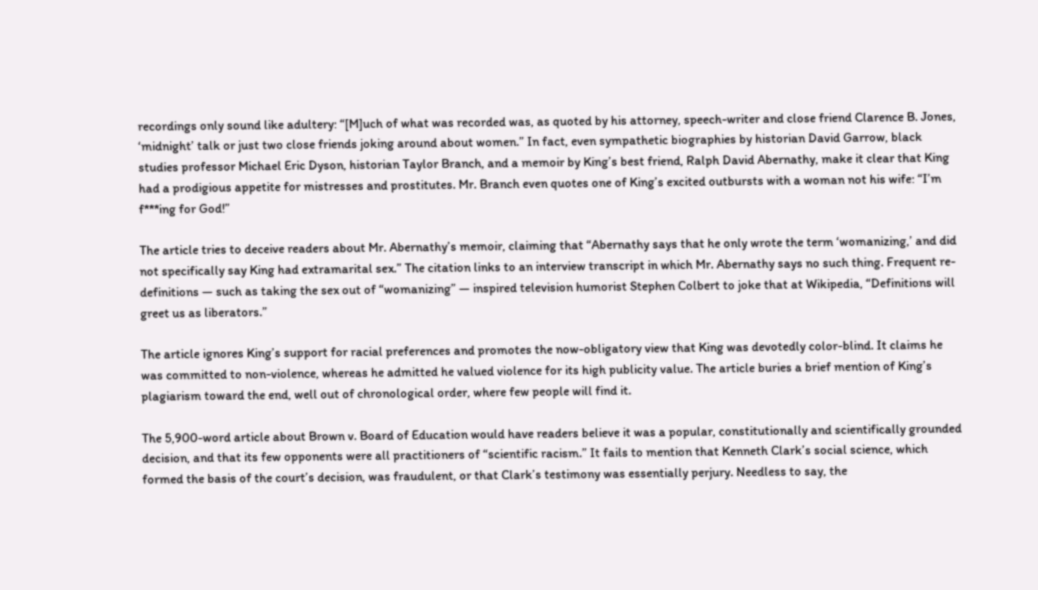recordings only sound like adultery: “[M]uch of what was recorded was, as quoted by his attorney, speech-writer and close friend Clarence B. Jones, ‘midnight’ talk or just two close friends joking around about women.” In fact, even sympathetic biographies by historian David Garrow, black studies professor Michael Eric Dyson, historian Taylor Branch, and a memoir by King’s best friend, Ralph David Abernathy, make it clear that King had a prodigious appetite for mistresses and prostitutes. Mr. Branch even quotes one of King’s excited outbursts with a woman not his wife: “I’m f***ing for God!”

The article tries to deceive readers about Mr. Abernathy’s memoir, claiming that “Abernathy says that he only wrote the term ‘womanizing,’ and did not specifically say King had extramarital sex.” The citation links to an interview transcript in which Mr. Abernathy says no such thing. Frequent re-definitions — such as taking the sex out of “womanizing” — inspired television humorist Stephen Colbert to joke that at Wikipedia, “Definitions will greet us as liberators.”

The article ignores King’s support for racial preferences and promotes the now-obligatory view that King was devotedly color-blind. It claims he was committed to non-violence, whereas he admitted he valued violence for its high publicity value. The article buries a brief mention of King’s plagiarism toward the end, well out of chronological order, where few people will find it.

The 5,900-word article about Brown v. Board of Education would have readers believe it was a popular, constitutionally and scientifically grounded decision, and that its few opponents were all practitioners of “scientific racism.” It fails to mention that Kenneth Clark’s social science, which formed the basis of the court’s decision, was fraudulent, or that Clark’s testimony was essentially perjury. Needless to say, the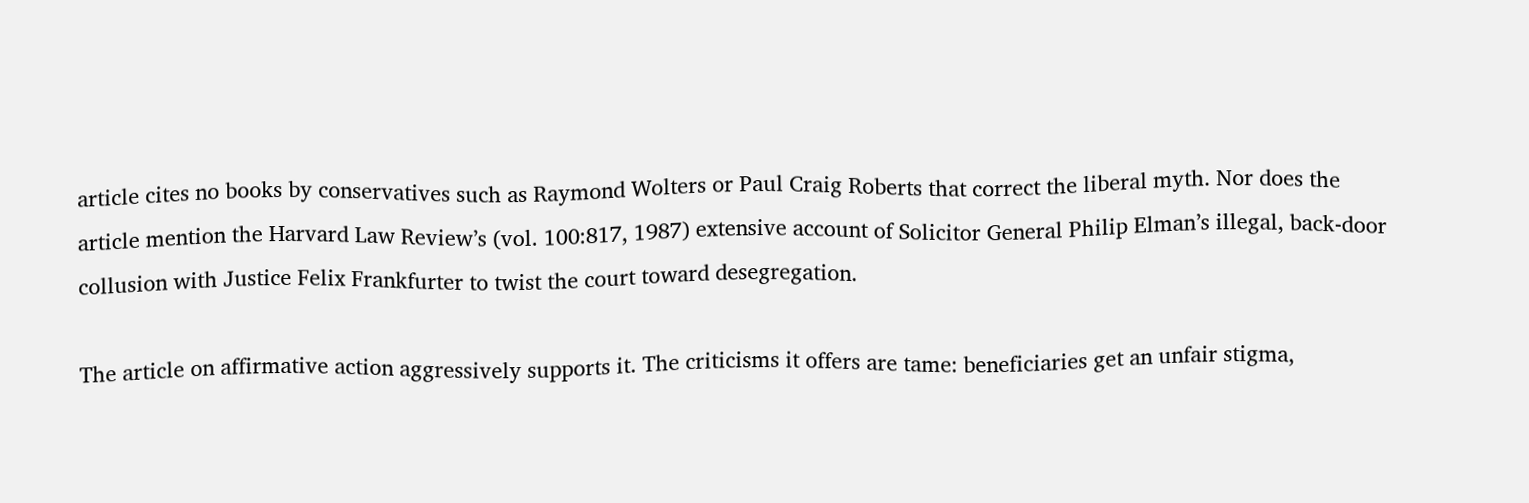article cites no books by conservatives such as Raymond Wolters or Paul Craig Roberts that correct the liberal myth. Nor does the article mention the Harvard Law Review’s (vol. 100:817, 1987) extensive account of Solicitor General Philip Elman’s illegal, back-door collusion with Justice Felix Frankfurter to twist the court toward desegregation.

The article on affirmative action aggressively supports it. The criticisms it offers are tame: beneficiaries get an unfair stigma,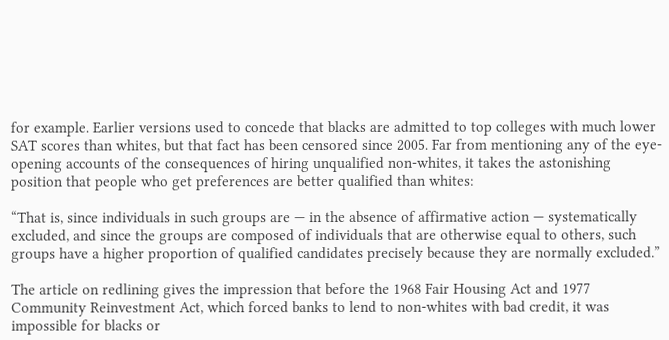for example. Earlier versions used to concede that blacks are admitted to top colleges with much lower SAT scores than whites, but that fact has been censored since 2005. Far from mentioning any of the eye-opening accounts of the consequences of hiring unqualified non-whites, it takes the astonishing position that people who get preferences are better qualified than whites:

“That is, since individuals in such groups are — in the absence of affirmative action — systematically excluded, and since the groups are composed of individuals that are otherwise equal to others, such groups have a higher proportion of qualified candidates precisely because they are normally excluded.”

The article on redlining gives the impression that before the 1968 Fair Housing Act and 1977 Community Reinvestment Act, which forced banks to lend to non-whites with bad credit, it was impossible for blacks or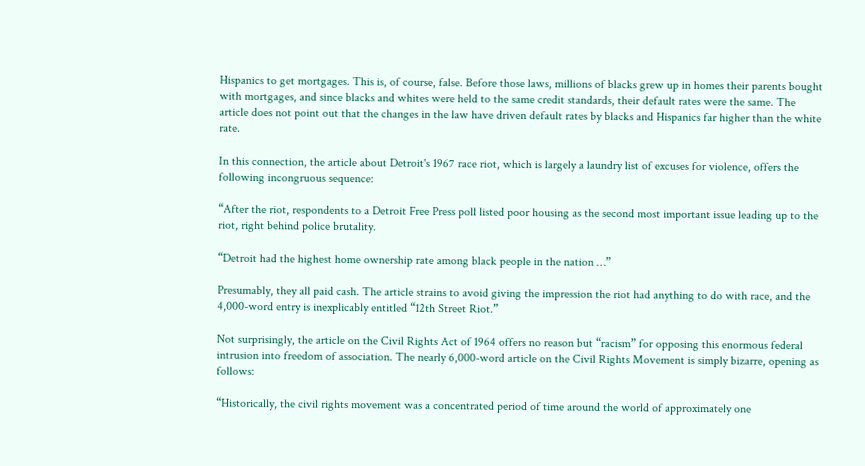Hispanics to get mortgages. This is, of course, false. Before those laws, millions of blacks grew up in homes their parents bought with mortgages, and since blacks and whites were held to the same credit standards, their default rates were the same. The article does not point out that the changes in the law have driven default rates by blacks and Hispanics far higher than the white rate.

In this connection, the article about Detroit's 1967 race riot, which is largely a laundry list of excuses for violence, offers the following incongruous sequence:

“After the riot, respondents to a Detroit Free Press poll listed poor housing as the second most important issue leading up to the riot, right behind police brutality.

“Detroit had the highest home ownership rate among black people in the nation …”

Presumably, they all paid cash. The article strains to avoid giving the impression the riot had anything to do with race, and the 4,000-word entry is inexplicably entitled “12th Street Riot.”

Not surprisingly, the article on the Civil Rights Act of 1964 offers no reason but “racism” for opposing this enormous federal intrusion into freedom of association. The nearly 6,000-word article on the Civil Rights Movement is simply bizarre, opening as follows:

“Historically, the civil rights movement was a concentrated period of time around the world of approximately one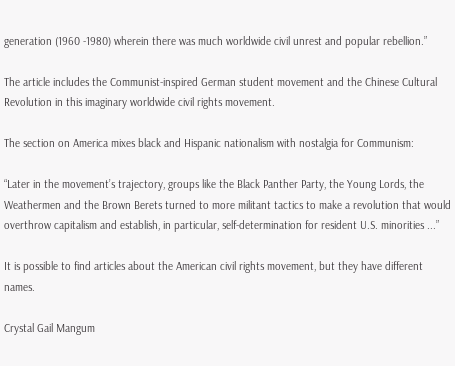generation (1960 -1980) wherein there was much worldwide civil unrest and popular rebellion.”

The article includes the Communist-inspired German student movement and the Chinese Cultural Revolution in this imaginary worldwide civil rights movement.

The section on America mixes black and Hispanic nationalism with nostalgia for Communism:

“Later in the movement’s trajectory, groups like the Black Panther Party, the Young Lords, the Weathermen and the Brown Berets turned to more militant tactics to make a revolution that would overthrow capitalism and establish, in particular, self-determination for resident U.S. minorities ...”

It is possible to find articles about the American civil rights movement, but they have different names.

Crystal Gail Mangum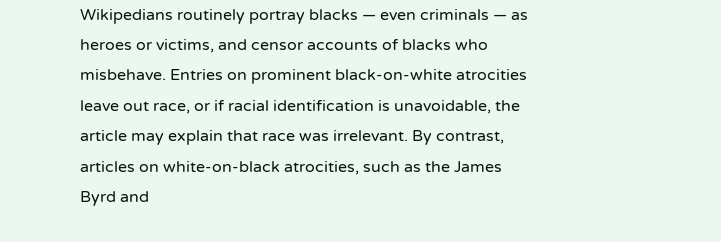Wikipedians routinely portray blacks — even criminals — as heroes or victims, and censor accounts of blacks who misbehave. Entries on prominent black-on-white atrocities leave out race, or if racial identification is unavoidable, the article may explain that race was irrelevant. By contrast, articles on white-on-black atrocities, such as the James Byrd and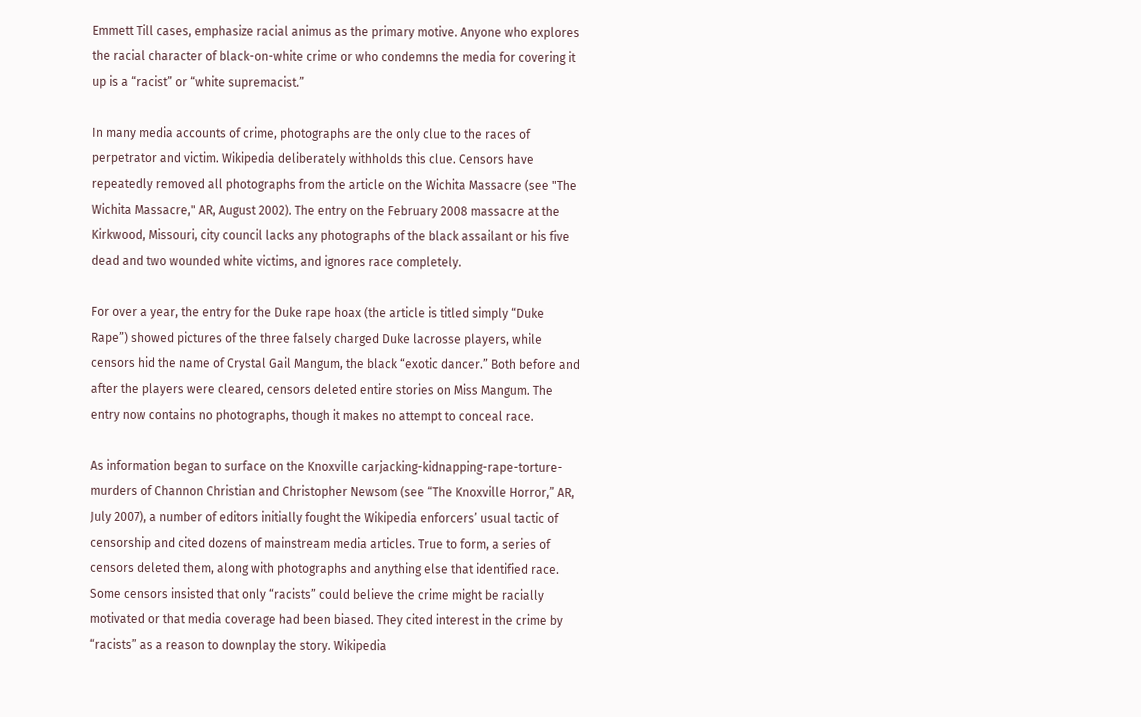Emmett Till cases, emphasize racial animus as the primary motive. Anyone who explores the racial character of black-on-white crime or who condemns the media for covering it up is a “racist” or “white supremacist.”

In many media accounts of crime, photographs are the only clue to the races of perpetrator and victim. Wikipedia deliberately withholds this clue. Censors have repeatedly removed all photographs from the article on the Wichita Massacre (see "The Wichita Massacre," AR, August 2002). The entry on the February 2008 massacre at the Kirkwood, Missouri, city council lacks any photographs of the black assailant or his five dead and two wounded white victims, and ignores race completely.

For over a year, the entry for the Duke rape hoax (the article is titled simply “Duke Rape”) showed pictures of the three falsely charged Duke lacrosse players, while censors hid the name of Crystal Gail Mangum, the black “exotic dancer.” Both before and after the players were cleared, censors deleted entire stories on Miss Mangum. The entry now contains no photographs, though it makes no attempt to conceal race.

As information began to surface on the Knoxville carjacking-kidnapping-rape-torture-murders of Channon Christian and Christopher Newsom (see “The Knoxville Horror,” AR, July 2007), a number of editors initially fought the Wikipedia enforcers’ usual tactic of censorship and cited dozens of mainstream media articles. True to form, a series of censors deleted them, along with photographs and anything else that identified race. Some censors insisted that only “racists” could believe the crime might be racially motivated or that media coverage had been biased. They cited interest in the crime by “racists” as a reason to downplay the story. Wikipedia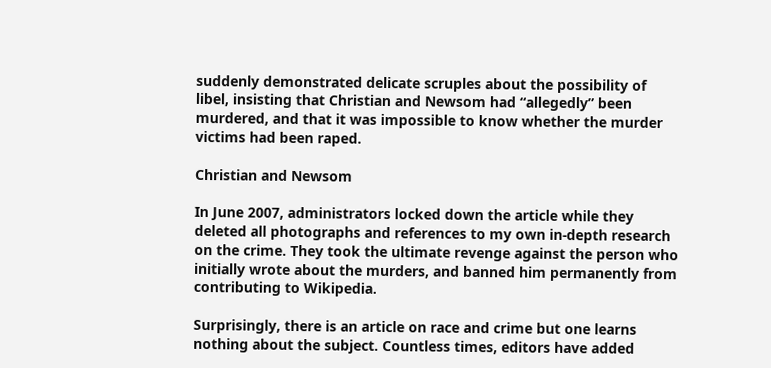suddenly demonstrated delicate scruples about the possibility of libel, insisting that Christian and Newsom had “allegedly” been murdered, and that it was impossible to know whether the murder victims had been raped.

Christian and Newsom

In June 2007, administrators locked down the article while they deleted all photographs and references to my own in-depth research on the crime. They took the ultimate revenge against the person who initially wrote about the murders, and banned him permanently from contributing to Wikipedia.

Surprisingly, there is an article on race and crime but one learns nothing about the subject. Countless times, editors have added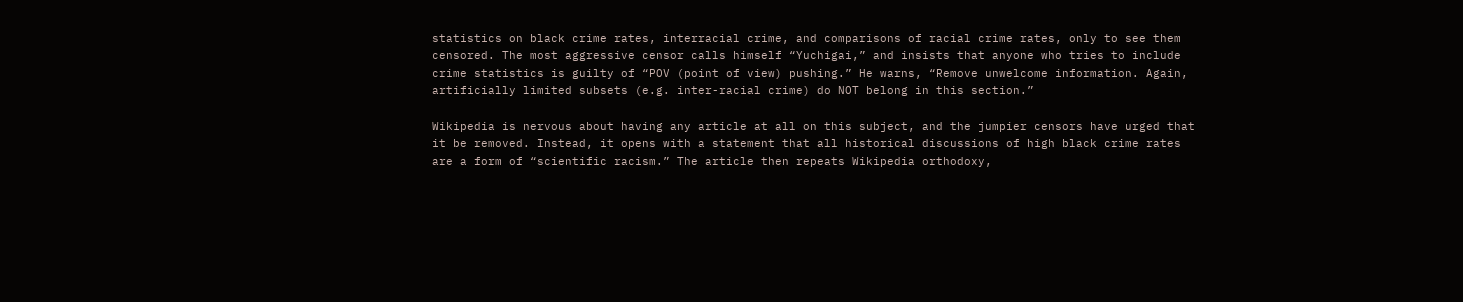statistics on black crime rates, interracial crime, and comparisons of racial crime rates, only to see them censored. The most aggressive censor calls himself “Yuchigai,” and insists that anyone who tries to include crime statistics is guilty of “POV (point of view) pushing.” He warns, “Remove unwelcome information. Again, artificially limited subsets (e.g. inter-racial crime) do NOT belong in this section.”

Wikipedia is nervous about having any article at all on this subject, and the jumpier censors have urged that it be removed. Instead, it opens with a statement that all historical discussions of high black crime rates are a form of “scientific racism.” The article then repeats Wikipedia orthodoxy,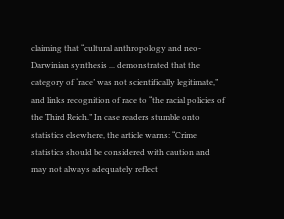claiming that “cultural anthropology and neo-Darwinian synthesis ... demonstrated that the category of ‘race’ was not scientifically legitimate,” and links recognition of race to “the racial policies of the Third Reich.” In case readers stumble onto statistics elsewhere, the article warns: “Crime statistics should be considered with caution and may not always adequately reflect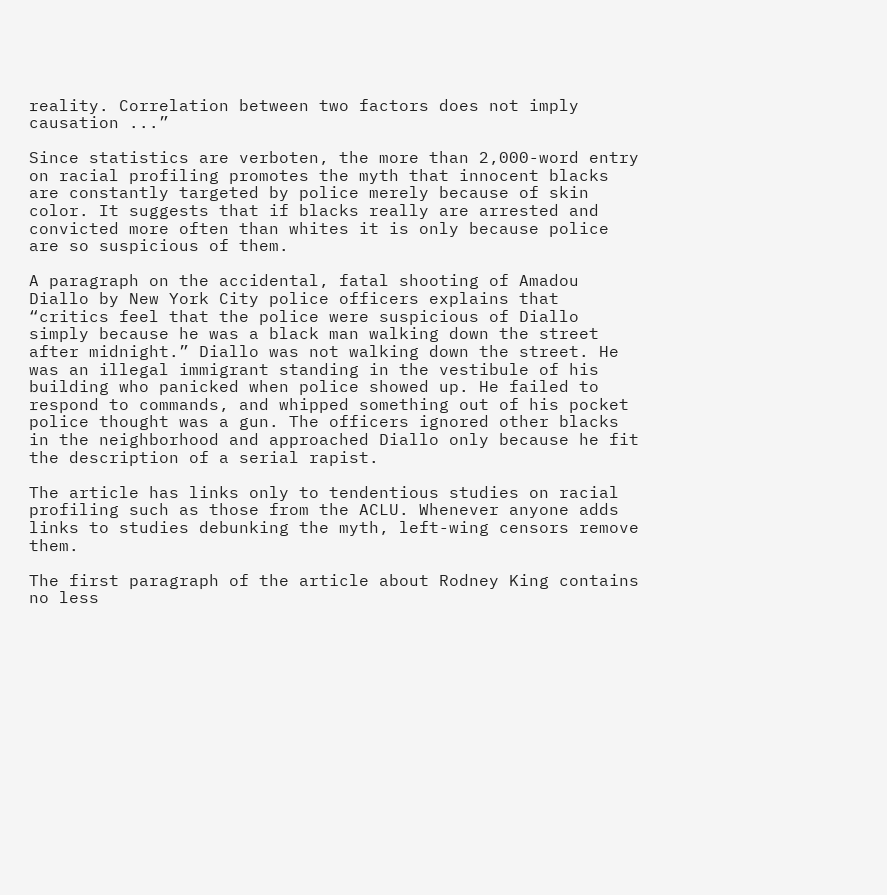reality. Correlation between two factors does not imply causation ...”

Since statistics are verboten, the more than 2,000-word entry on racial profiling promotes the myth that innocent blacks are constantly targeted by police merely because of skin color. It suggests that if blacks really are arrested and convicted more often than whites it is only because police are so suspicious of them.

A paragraph on the accidental, fatal shooting of Amadou Diallo by New York City police officers explains that “critics feel that the police were suspicious of Diallo simply because he was a black man walking down the street after midnight.” Diallo was not walking down the street. He was an illegal immigrant standing in the vestibule of his building who panicked when police showed up. He failed to respond to commands, and whipped something out of his pocket police thought was a gun. The officers ignored other blacks in the neighborhood and approached Diallo only because he fit the description of a serial rapist.

The article has links only to tendentious studies on racial profiling such as those from the ACLU. Whenever anyone adds links to studies debunking the myth, left-wing censors remove them.

The first paragraph of the article about Rodney King contains no less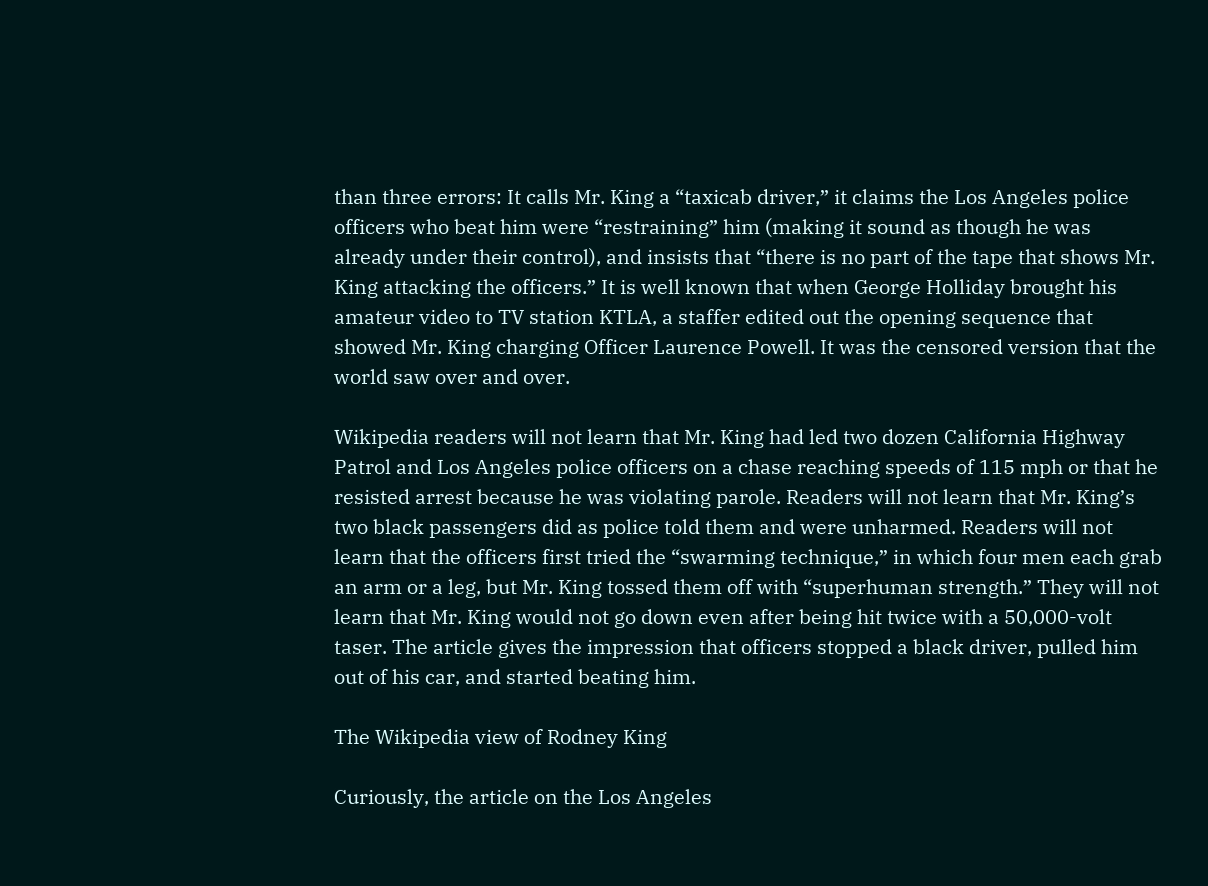than three errors: It calls Mr. King a “taxicab driver,” it claims the Los Angeles police officers who beat him were “restraining” him (making it sound as though he was already under their control), and insists that “there is no part of the tape that shows Mr. King attacking the officers.” It is well known that when George Holliday brought his amateur video to TV station KTLA, a staffer edited out the opening sequence that showed Mr. King charging Officer Laurence Powell. It was the censored version that the world saw over and over.

Wikipedia readers will not learn that Mr. King had led two dozen California Highway Patrol and Los Angeles police officers on a chase reaching speeds of 115 mph or that he resisted arrest because he was violating parole. Readers will not learn that Mr. King’s two black passengers did as police told them and were unharmed. Readers will not learn that the officers first tried the “swarming technique,” in which four men each grab an arm or a leg, but Mr. King tossed them off with “superhuman strength.” They will not learn that Mr. King would not go down even after being hit twice with a 50,000-volt taser. The article gives the impression that officers stopped a black driver, pulled him out of his car, and started beating him.

The Wikipedia view of Rodney King

Curiously, the article on the Los Angeles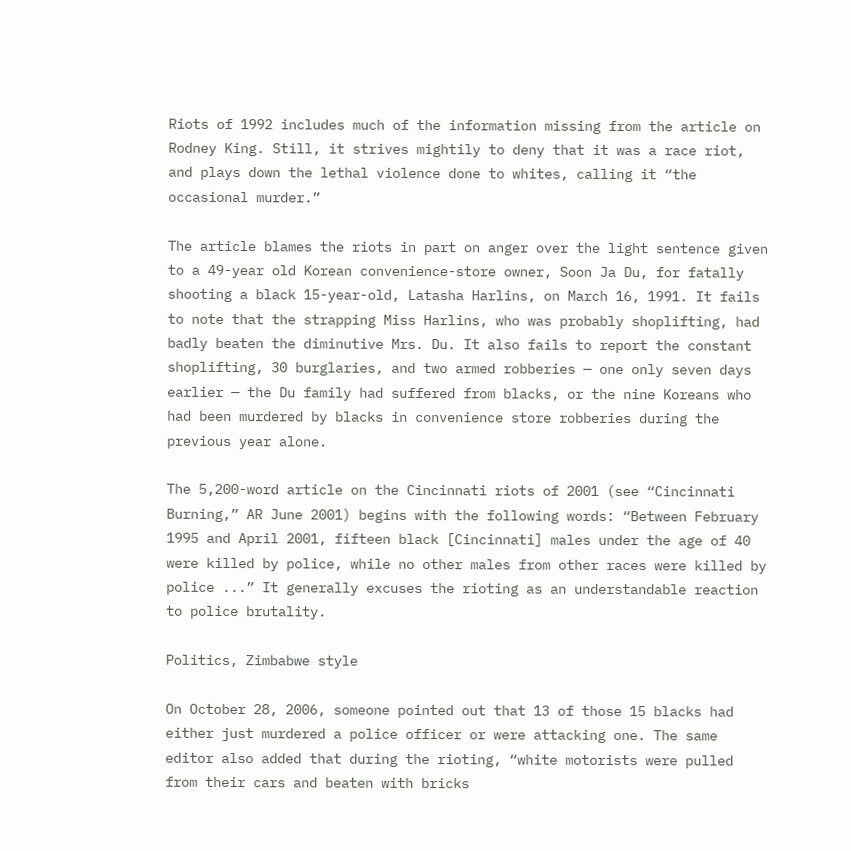Riots of 1992 includes much of the information missing from the article on Rodney King. Still, it strives mightily to deny that it was a race riot, and plays down the lethal violence done to whites, calling it “the occasional murder.”

The article blames the riots in part on anger over the light sentence given to a 49-year old Korean convenience-store owner, Soon Ja Du, for fatally shooting a black 15-year-old, Latasha Harlins, on March 16, 1991. It fails to note that the strapping Miss Harlins, who was probably shoplifting, had badly beaten the diminutive Mrs. Du. It also fails to report the constant shoplifting, 30 burglaries, and two armed robberies — one only seven days earlier — the Du family had suffered from blacks, or the nine Koreans who had been murdered by blacks in convenience store robberies during the previous year alone.

The 5,200-word article on the Cincinnati riots of 2001 (see “Cincinnati Burning,” AR June 2001) begins with the following words: “Between February 1995 and April 2001, fifteen black [Cincinnati] males under the age of 40 were killed by police, while no other males from other races were killed by police ...” It generally excuses the rioting as an understandable reaction to police brutality.

Politics, Zimbabwe style

On October 28, 2006, someone pointed out that 13 of those 15 blacks had either just murdered a police officer or were attacking one. The same editor also added that during the rioting, “white motorists were pulled from their cars and beaten with bricks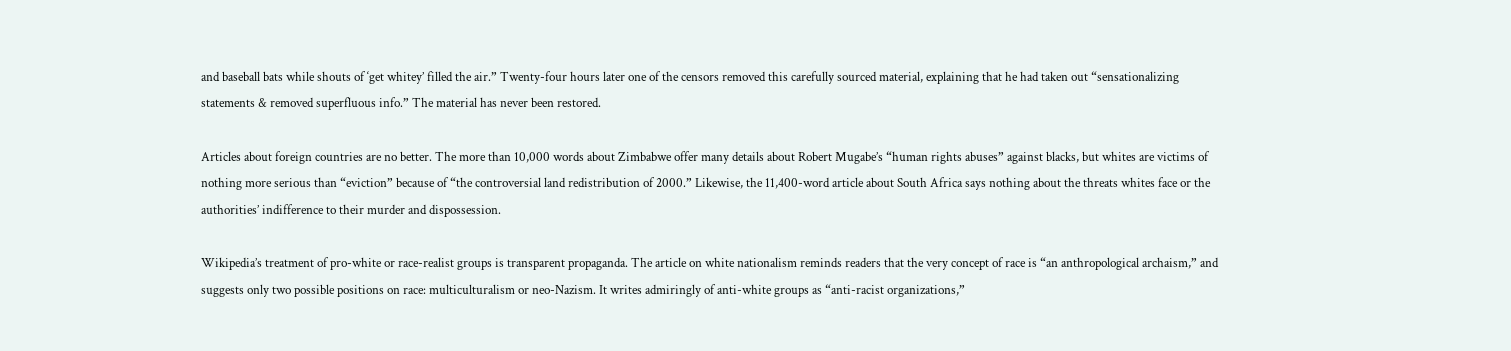and baseball bats while shouts of ‘get whitey’ filled the air.” Twenty-four hours later one of the censors removed this carefully sourced material, explaining that he had taken out “sensationalizing statements & removed superfluous info.” The material has never been restored.

Articles about foreign countries are no better. The more than 10,000 words about Zimbabwe offer many details about Robert Mugabe’s “human rights abuses” against blacks, but whites are victims of nothing more serious than “eviction” because of “the controversial land redistribution of 2000.” Likewise, the 11,400-word article about South Africa says nothing about the threats whites face or the authorities’ indifference to their murder and dispossession.

Wikipedia’s treatment of pro-white or race-realist groups is transparent propaganda. The article on white nationalism reminds readers that the very concept of race is “an anthropological archaism,” and suggests only two possible positions on race: multiculturalism or neo-Nazism. It writes admiringly of anti-white groups as “anti-racist organizations,”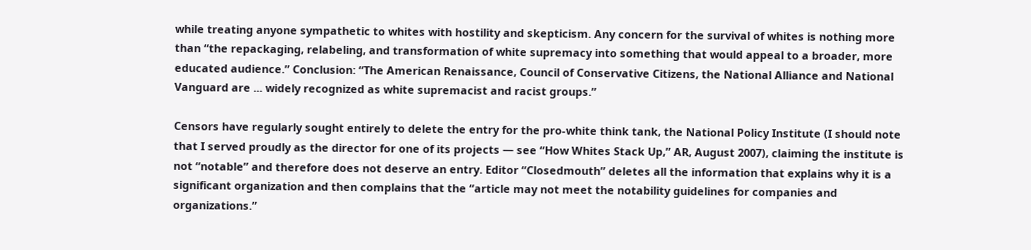while treating anyone sympathetic to whites with hostility and skepticism. Any concern for the survival of whites is nothing more than “the repackaging, relabeling, and transformation of white supremacy into something that would appeal to a broader, more educated audience.” Conclusion: “The American Renaissance, Council of Conservative Citizens, the National Alliance and National Vanguard are ... widely recognized as white supremacist and racist groups.”

Censors have regularly sought entirely to delete the entry for the pro-white think tank, the National Policy Institute (I should note that I served proudly as the director for one of its projects — see “How Whites Stack Up,” AR, August 2007), claiming the institute is not “notable” and therefore does not deserve an entry. Editor “Closedmouth” deletes all the information that explains why it is a significant organization and then complains that the “article may not meet the notability guidelines for companies and organizations.”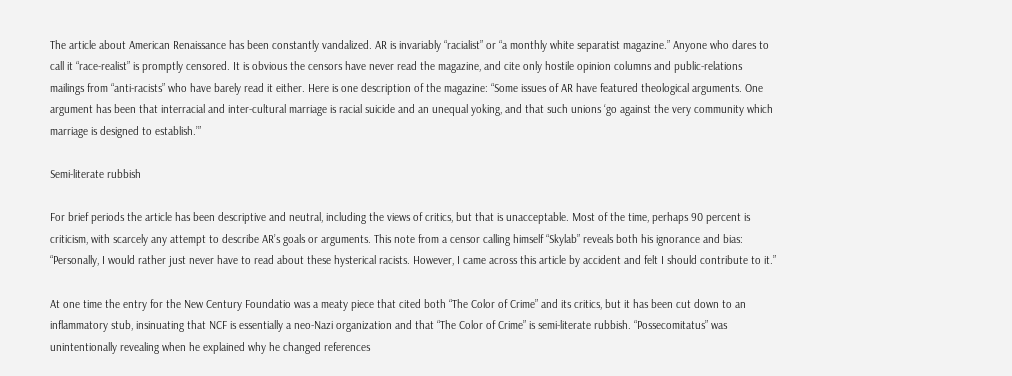The article about American Renaissance has been constantly vandalized. AR is invariably “racialist” or “a monthly white separatist magazine.” Anyone who dares to call it “race-realist” is promptly censored. It is obvious the censors have never read the magazine, and cite only hostile opinion columns and public-relations mailings from “anti-racists” who have barely read it either. Here is one description of the magazine: “Some issues of AR have featured theological arguments. One argument has been that interracial and inter-cultural marriage is racial suicide and an unequal yoking, and that such unions ‘go against the very community which marriage is designed to establish.’”

Semi-literate rubbish

For brief periods the article has been descriptive and neutral, including the views of critics, but that is unacceptable. Most of the time, perhaps 90 percent is criticism, with scarcely any attempt to describe AR’s goals or arguments. This note from a censor calling himself “Skylab” reveals both his ignorance and bias: “Personally, I would rather just never have to read about these hysterical racists. However, I came across this article by accident and felt I should contribute to it.”

At one time the entry for the New Century Foundatio was a meaty piece that cited both “The Color of Crime” and its critics, but it has been cut down to an inflammatory stub, insinuating that NCF is essentially a neo-Nazi organization and that “The Color of Crime” is semi-literate rubbish. “Possecomitatus” was unintentionally revealing when he explained why he changed references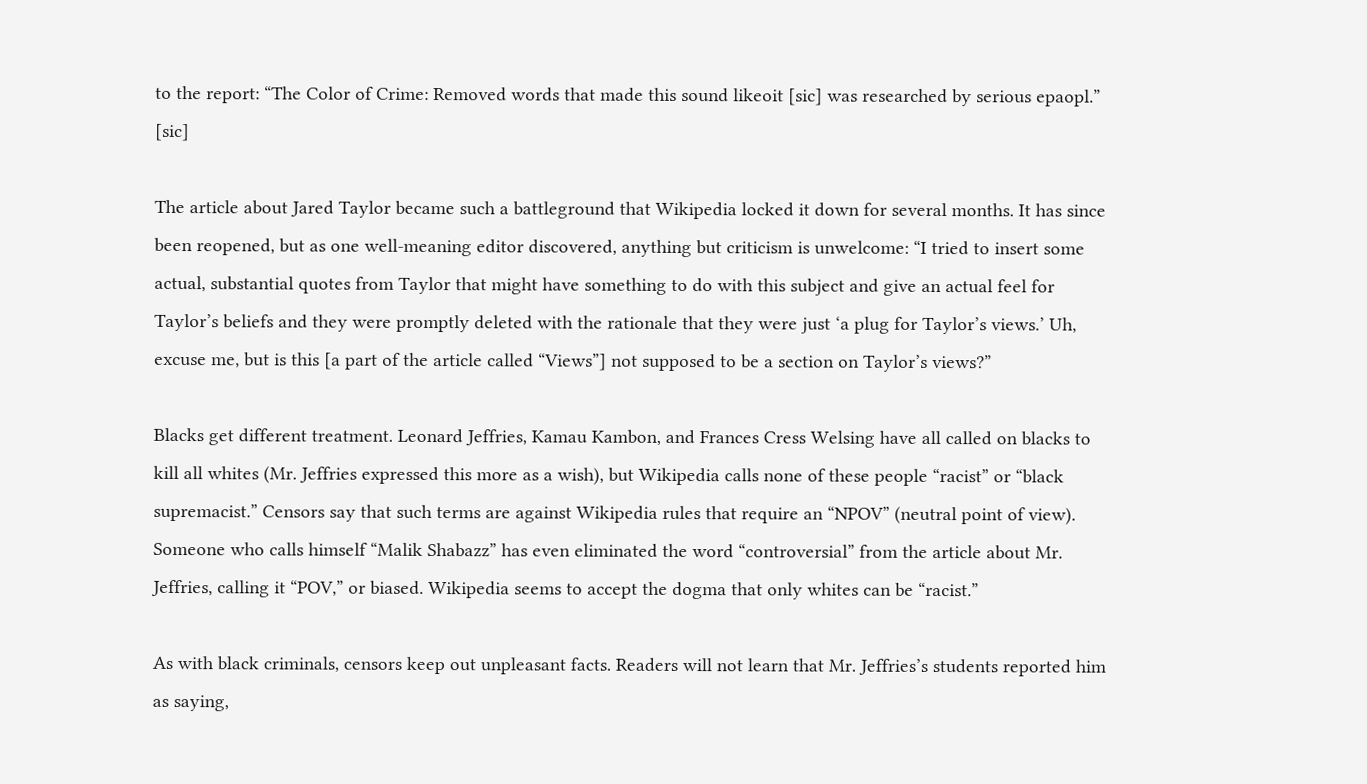to the report: “The Color of Crime: Removed words that made this sound likeoit [sic] was researched by serious epaopl.” [sic]

The article about Jared Taylor became such a battleground that Wikipedia locked it down for several months. It has since been reopened, but as one well-meaning editor discovered, anything but criticism is unwelcome: “I tried to insert some actual, substantial quotes from Taylor that might have something to do with this subject and give an actual feel for Taylor’s beliefs and they were promptly deleted with the rationale that they were just ‘a plug for Taylor’s views.’ Uh, excuse me, but is this [a part of the article called “Views”] not supposed to be a section on Taylor’s views?”

Blacks get different treatment. Leonard Jeffries, Kamau Kambon, and Frances Cress Welsing have all called on blacks to kill all whites (Mr. Jeffries expressed this more as a wish), but Wikipedia calls none of these people “racist” or “black supremacist.” Censors say that such terms are against Wikipedia rules that require an “NPOV” (neutral point of view). Someone who calls himself “Malik Shabazz” has even eliminated the word “controversial” from the article about Mr. Jeffries, calling it “POV,” or biased. Wikipedia seems to accept the dogma that only whites can be “racist.”

As with black criminals, censors keep out unpleasant facts. Readers will not learn that Mr. Jeffries’s students reported him as saying,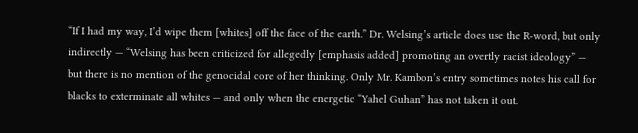“If I had my way, I’d wipe them [whites] off the face of the earth.” Dr. Welsing’s article does use the R-word, but only indirectly — “Welsing has been criticized for allegedly [emphasis added] promoting an overtly racist ideology” — but there is no mention of the genocidal core of her thinking. Only Mr. Kambon’s entry sometimes notes his call for blacks to exterminate all whites — and only when the energetic “Yahel Guhan” has not taken it out.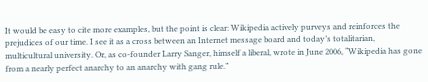It would be easy to cite more examples, but the point is clear: Wikipedia actively purveys and reinforces the prejudices of our time. I see it as a cross between an Internet message board and today’s totalitarian, multicultural university. Or, as co-founder Larry Sanger, himself a liberal, wrote in June 2006, “Wikipedia has gone from a nearly perfect anarchy to an anarchy with gang rule.”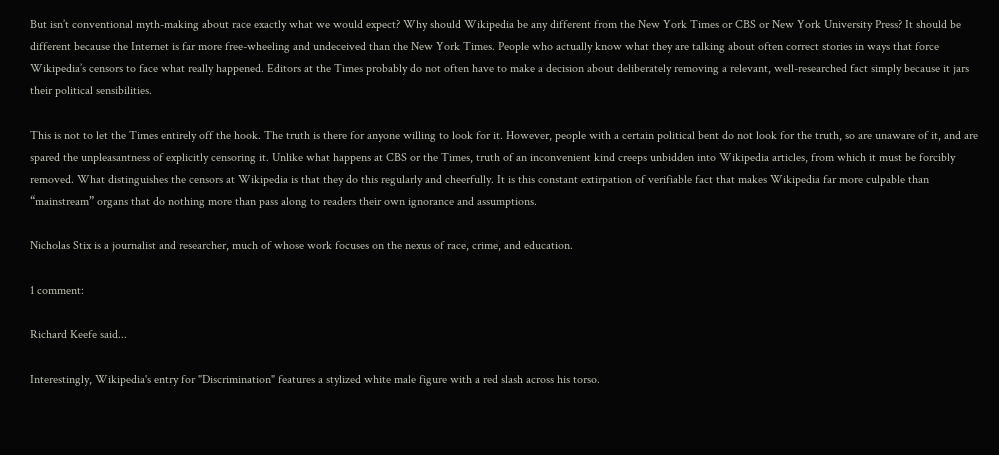But isn’t conventional myth-making about race exactly what we would expect? Why should Wikipedia be any different from the New York Times or CBS or New York University Press? It should be different because the Internet is far more free-wheeling and undeceived than the New York Times. People who actually know what they are talking about often correct stories in ways that force Wikipedia’s censors to face what really happened. Editors at the Times probably do not often have to make a decision about deliberately removing a relevant, well-researched fact simply because it jars their political sensibilities.

This is not to let the Times entirely off the hook. The truth is there for anyone willing to look for it. However, people with a certain political bent do not look for the truth, so are unaware of it, and are spared the unpleasantness of explicitly censoring it. Unlike what happens at CBS or the Times, truth of an inconvenient kind creeps unbidden into Wikipedia articles, from which it must be forcibly removed. What distinguishes the censors at Wikipedia is that they do this regularly and cheerfully. It is this constant extirpation of verifiable fact that makes Wikipedia far more culpable than “mainstream” organs that do nothing more than pass along to readers their own ignorance and assumptions.

Nicholas Stix is a journalist and researcher, much of whose work focuses on the nexus of race, crime, and education.

1 comment:

Richard Keefe said...

Interestingly, Wikipedia's entry for "Discrimination" features a stylized white male figure with a red slash across his torso.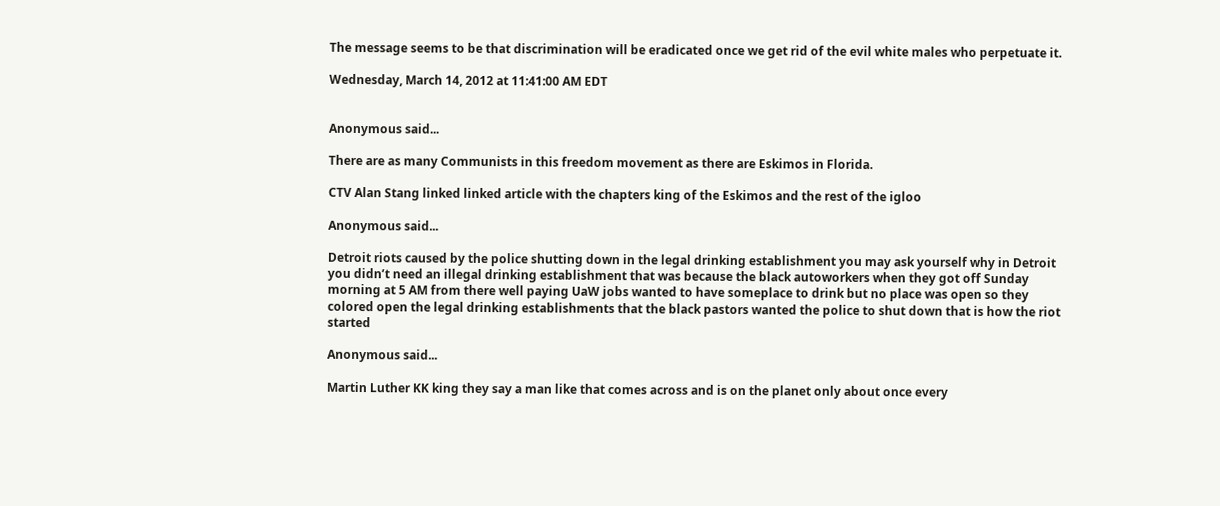The message seems to be that discrimination will be eradicated once we get rid of the evil white males who perpetuate it.

Wednesday, March 14, 2012 at 11:41:00 AM EDT


Anonymous said...

There are as many Communists in this freedom movement as there are Eskimos in Florida.

CTV Alan Stang linked linked article with the chapters king of the Eskimos and the rest of the igloo

Anonymous said...

Detroit riots caused by the police shutting down in the legal drinking establishment you may ask yourself why in Detroit you didn’t need an illegal drinking establishment that was because the black autoworkers when they got off Sunday morning at 5 AM from there well paying UaW jobs wanted to have someplace to drink but no place was open so they colored open the legal drinking establishments that the black pastors wanted the police to shut down that is how the riot started

Anonymous said...

Martin Luther KK king they say a man like that comes across and is on the planet only about once every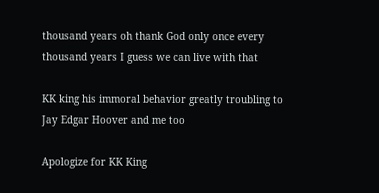thousand years oh thank God only once every thousand years I guess we can live with that

KK king his immoral behavior greatly troubling to Jay Edgar Hoover and me too

Apologize for KK King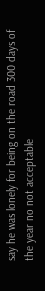say he was lonely for being on the road 300 days of the year no not acceptable